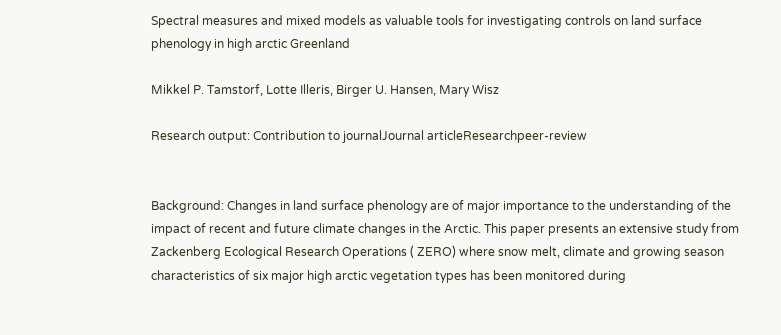Spectral measures and mixed models as valuable tools for investigating controls on land surface phenology in high arctic Greenland

Mikkel P. Tamstorf, Lotte Illeris, Birger U. Hansen, Mary Wisz

Research output: Contribution to journalJournal articleResearchpeer-review


Background: Changes in land surface phenology are of major importance to the understanding of the impact of recent and future climate changes in the Arctic. This paper presents an extensive study from Zackenberg Ecological Research Operations ( ZERO) where snow melt, climate and growing season characteristics of six major high arctic vegetation types has been monitored during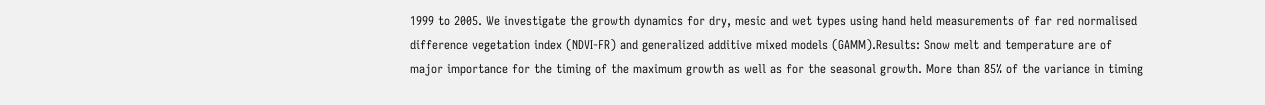1999 to 2005. We investigate the growth dynamics for dry, mesic and wet types using hand held measurements of far red normalised difference vegetation index (NDVI-FR) and generalized additive mixed models (GAMM).Results: Snow melt and temperature are of major importance for the timing of the maximum growth as well as for the seasonal growth. More than 85% of the variance in timing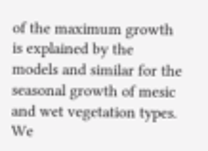of the maximum growth is explained by the models and similar for the seasonal growth of mesic and wet vegetation types. We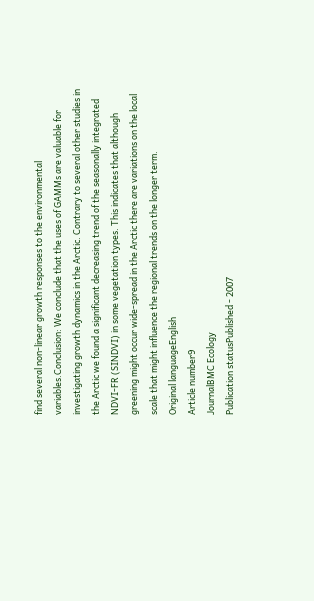find several non-linear growth responses to the environmental variables.Conclusion: We conclude that the uses of GAMMs are valuable for investigating growth dynamics in the Arctic. Contrary to several other studies in the Arctic we found a significant decreasing trend of the seasonally integrated NDVI-FR (SINDVI) in some vegetation types. This indicates that although greening might occur wide-spread in the Arctic there are variations on the local scale that might influence the regional trends on the longer term.
Original languageEnglish
Article number9
JournalBMC Ecology
Publication statusPublished - 2007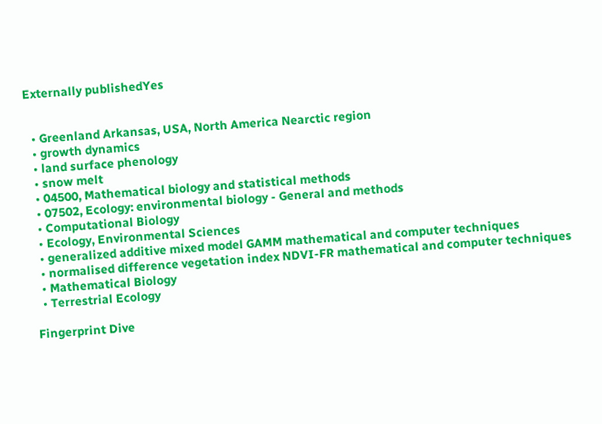Externally publishedYes


  • Greenland Arkansas, USA, North America Nearctic region
  • growth dynamics
  • land surface phenology
  • snow melt
  • 04500, Mathematical biology and statistical methods
  • 07502, Ecology: environmental biology - General and methods
  • Computational Biology
  • Ecology, Environmental Sciences
  • generalized additive mixed model GAMM mathematical and computer techniques
  • normalised difference vegetation index NDVI-FR mathematical and computer techniques
  • Mathematical Biology
  • Terrestrial Ecology

Fingerprint Dive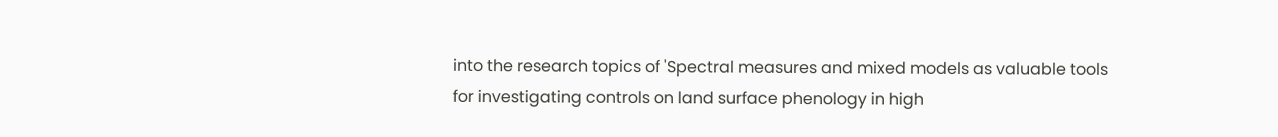into the research topics of 'Spectral measures and mixed models as valuable tools for investigating controls on land surface phenology in high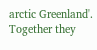arctic Greenland'. Together they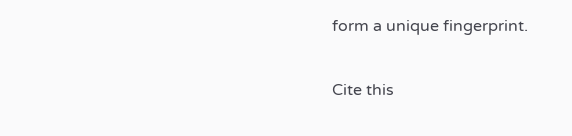form a unique fingerprint.

Cite this